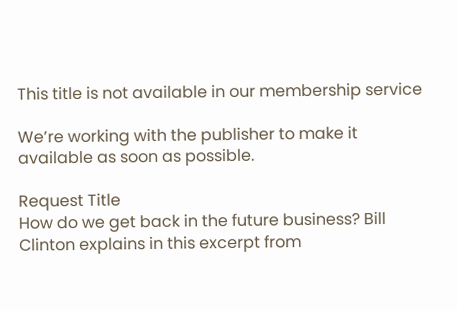This title is not available in our membership service

We’re working with the publisher to make it available as soon as possible.

Request Title
How do we get back in the future business? Bill Clinton explains in this excerpt from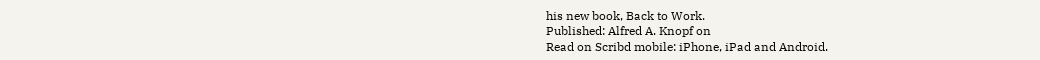his new book, Back to Work.
Published: Alfred A. Knopf on
Read on Scribd mobile: iPhone, iPad and Android.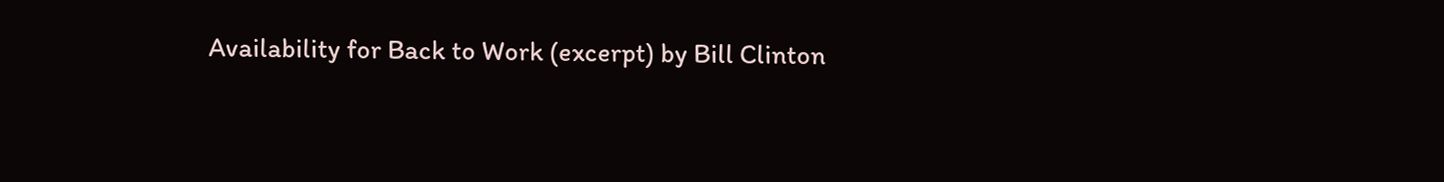Availability for Back to Work (excerpt) by Bill Clinton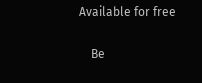Available for free

    Be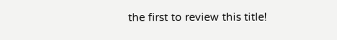the first to review this title!